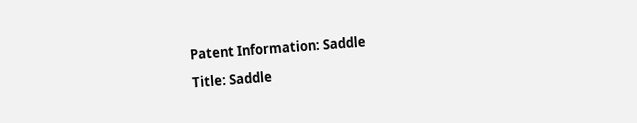Patent Information: Saddle

Title: Saddle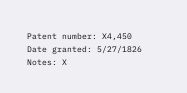Patent number: X4,450
Date granted: 5/27/1826
Notes: X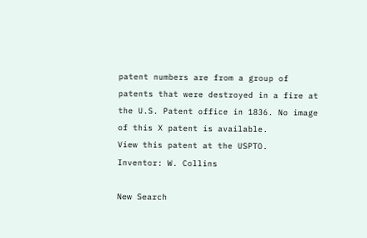patent numbers are from a group of patents that were destroyed in a fire at the U.S. Patent office in 1836. No image of this X patent is available.
View this patent at the USPTO.
Inventor: W. Collins

New Search